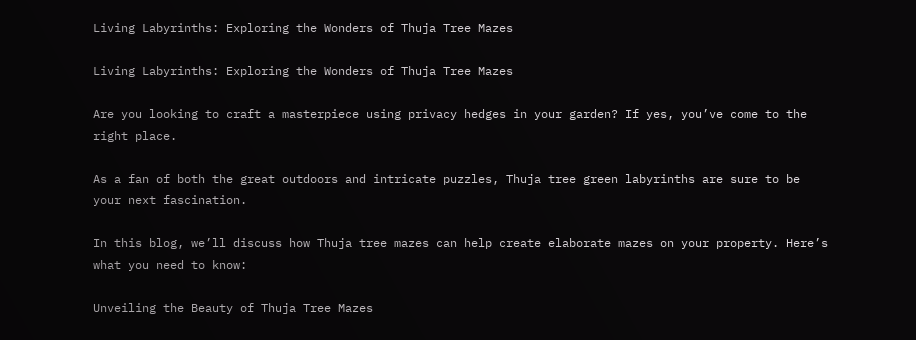Living Labyrinths: Exploring the Wonders of Thuja Tree Mazes

Living Labyrinths: Exploring the Wonders of Thuja Tree Mazes

Are you looking to craft a masterpiece using privacy hedges in your garden? If yes, you’ve come to the right place.

As a fan of both the great outdoors and intricate puzzles, Thuja tree green labyrinths are sure to be your next fascination.

In this blog, we’ll discuss how Thuja tree mazes can help create elaborate mazes on your property. Here’s what you need to know:

Unveiling the Beauty of Thuja Tree Mazes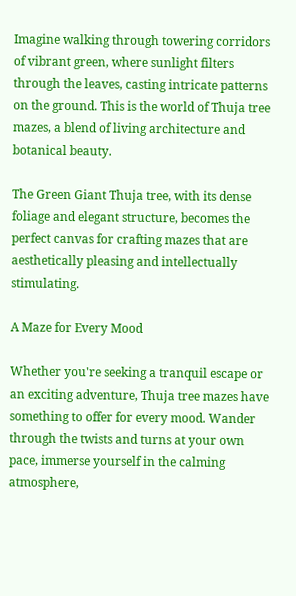Imagine walking through towering corridors of vibrant green, where sunlight filters through the leaves, casting intricate patterns on the ground. This is the world of Thuja tree mazes, a blend of living architecture and botanical beauty.

The Green Giant Thuja tree, with its dense foliage and elegant structure, becomes the perfect canvas for crafting mazes that are aesthetically pleasing and intellectually stimulating.

A Maze for Every Mood

Whether you're seeking a tranquil escape or an exciting adventure, Thuja tree mazes have something to offer for every mood. Wander through the twists and turns at your own pace, immerse yourself in the calming atmosphere,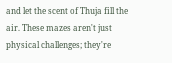and let the scent of Thuja fill the air. These mazes aren't just physical challenges; they're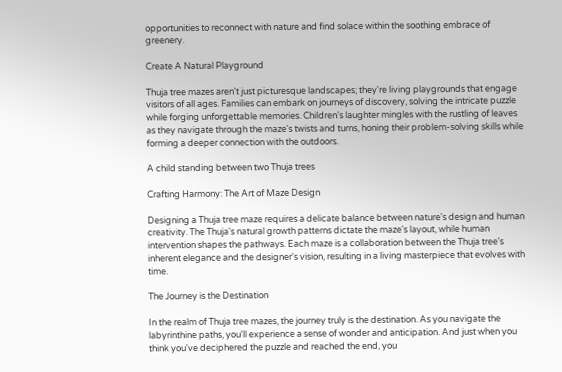opportunities to reconnect with nature and find solace within the soothing embrace of greenery.

Create A Natural Playground

Thuja tree mazes aren't just picturesque landscapes; they're living playgrounds that engage visitors of all ages. Families can embark on journeys of discovery, solving the intricate puzzle while forging unforgettable memories. Children's laughter mingles with the rustling of leaves as they navigate through the maze's twists and turns, honing their problem-solving skills while forming a deeper connection with the outdoors.

A child standing between two Thuja trees

Crafting Harmony: The Art of Maze Design

Designing a Thuja tree maze requires a delicate balance between nature's design and human creativity. The Thuja's natural growth patterns dictate the maze's layout, while human intervention shapes the pathways. Each maze is a collaboration between the Thuja tree's inherent elegance and the designer's vision, resulting in a living masterpiece that evolves with time.

The Journey is the Destination

In the realm of Thuja tree mazes, the journey truly is the destination. As you navigate the labyrinthine paths, you'll experience a sense of wonder and anticipation. And just when you think you've deciphered the puzzle and reached the end, you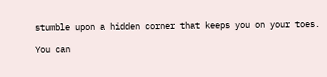stumble upon a hidden corner that keeps you on your toes.

You can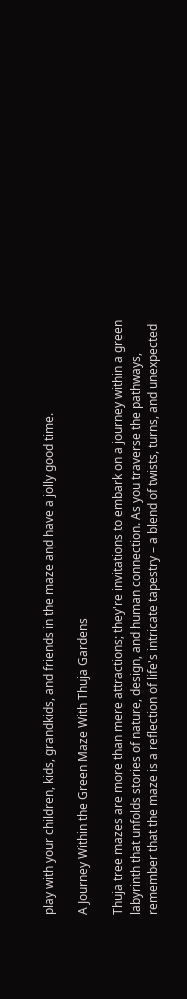play with your children, kids, grandkids, and friends in the maze and have a jolly good time.

A Journey Within the Green Maze With Thuja Gardens

Thuja tree mazes are more than mere attractions; they're invitations to embark on a journey within a green labyrinth that unfolds stories of nature, design, and human connection. As you traverse the pathways, remember that the maze is a reflection of life's intricate tapestry – a blend of twists, turns, and unexpected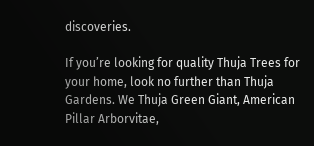discoveries.

If you’re looking for quality Thuja Trees for your home, look no further than Thuja Gardens. We Thuja Green Giant, American Pillar Arborvitae,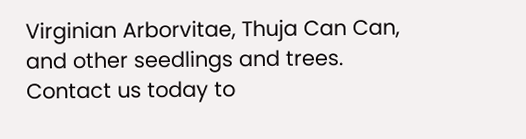Virginian Arborvitae, Thuja Can Can, and other seedlings and trees. Contact us today to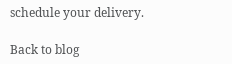schedule your delivery.

Back to blog